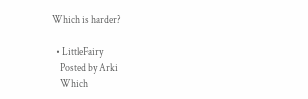Which is harder?

  • LittleFairy
    Posted by Arki
    Which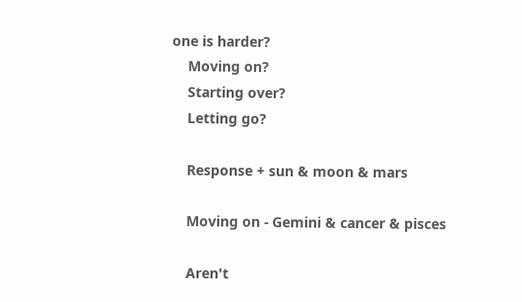one is harder?
    Moving on?
    Starting over?
    Letting go?

    Response + sun & moon & mars

    Moving on - Gemini & cancer & pisces

    Aren't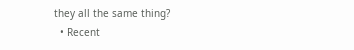they all the same thing?
  • Recent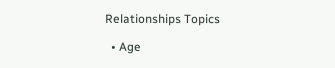Relationships Topics

  • Age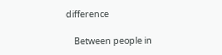difference

    Between people in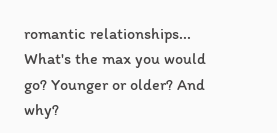romantic relationships... What's the max you would go? Younger or older? And why?